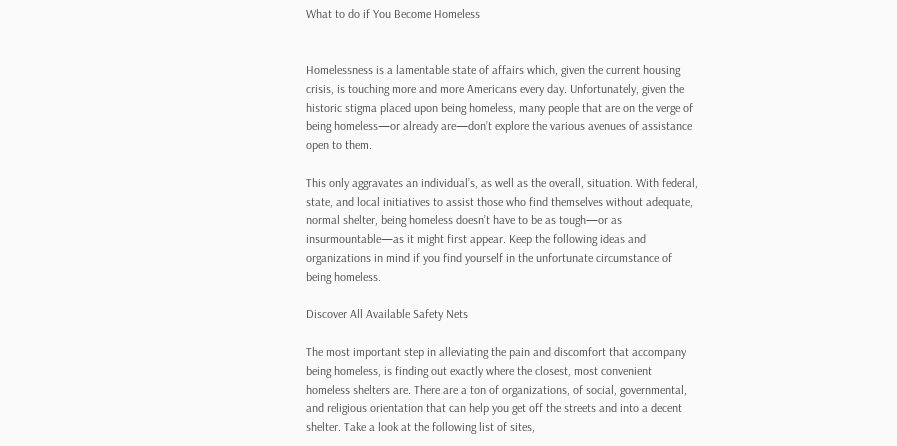What to do if You Become Homeless


Homelessness is a lamentable state of affairs which, given the current housing crisis, is touching more and more Americans every day. Unfortunately, given the historic stigma placed upon being homeless, many people that are on the verge of being homeless—or already are—don’t explore the various avenues of assistance open to them.

This only aggravates an individual’s, as well as the overall, situation. With federal, state, and local initiatives to assist those who find themselves without adequate, normal shelter, being homeless doesn’t have to be as tough—or as insurmountable—as it might first appear. Keep the following ideas and organizations in mind if you find yourself in the unfortunate circumstance of being homeless.

Discover All Available Safety Nets

The most important step in alleviating the pain and discomfort that accompany being homeless, is finding out exactly where the closest, most convenient homeless shelters are. There are a ton of organizations, of social, governmental, and religious orientation that can help you get off the streets and into a decent shelter. Take a look at the following list of sites,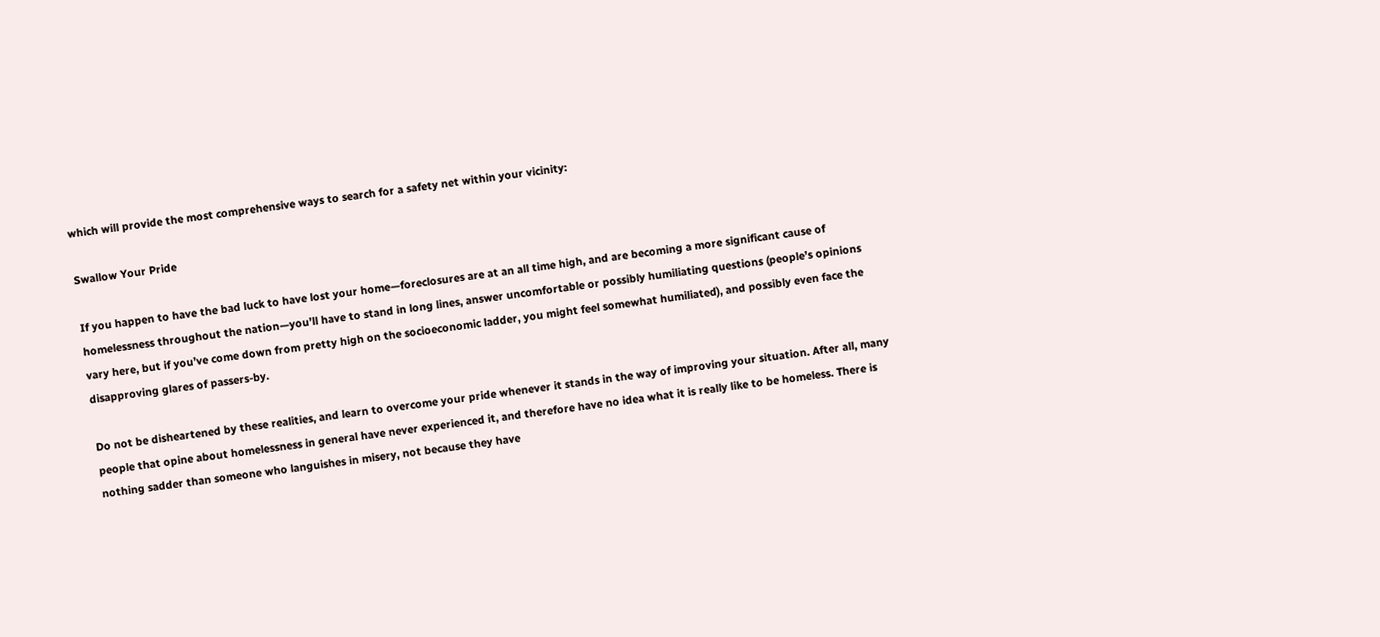which will provide the most comprehensive ways to search for a safety net within your vicinity:

Swallow Your Pride

If you happen to have the bad luck to have lost your home—foreclosures are at an all time high, and are becoming a more significant cause of homelessness throughout the nation—you’ll have to stand in long lines, answer uncomfortable or possibly humiliating questions (people’s opinions vary here, but if you’ve come down from pretty high on the socioeconomic ladder, you might feel somewhat humiliated), and possibly even face the disapproving glares of passers-by.

Do not be disheartened by these realities, and learn to overcome your pride whenever it stands in the way of improving your situation. After all, many people that opine about homelessness in general have never experienced it, and therefore have no idea what it is really like to be homeless. There is nothing sadder than someone who languishes in misery, not because they have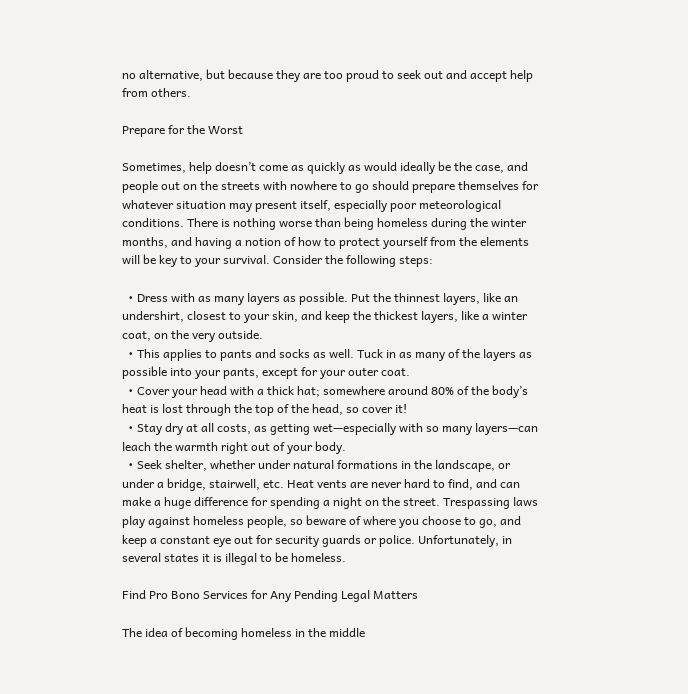no alternative, but because they are too proud to seek out and accept help from others.

Prepare for the Worst

Sometimes, help doesn’t come as quickly as would ideally be the case, and people out on the streets with nowhere to go should prepare themselves for whatever situation may present itself, especially poor meteorological conditions. There is nothing worse than being homeless during the winter months, and having a notion of how to protect yourself from the elements will be key to your survival. Consider the following steps:

  • Dress with as many layers as possible. Put the thinnest layers, like an undershirt, closest to your skin, and keep the thickest layers, like a winter coat, on the very outside.
  • This applies to pants and socks as well. Tuck in as many of the layers as possible into your pants, except for your outer coat.
  • Cover your head with a thick hat; somewhere around 80% of the body’s heat is lost through the top of the head, so cover it!
  • Stay dry at all costs, as getting wet—especially with so many layers—can leach the warmth right out of your body.
  • Seek shelter, whether under natural formations in the landscape, or under a bridge, stairwell, etc. Heat vents are never hard to find, and can make a huge difference for spending a night on the street. Trespassing laws play against homeless people, so beware of where you choose to go, and keep a constant eye out for security guards or police. Unfortunately, in several states it is illegal to be homeless.

Find Pro Bono Services for Any Pending Legal Matters

The idea of becoming homeless in the middle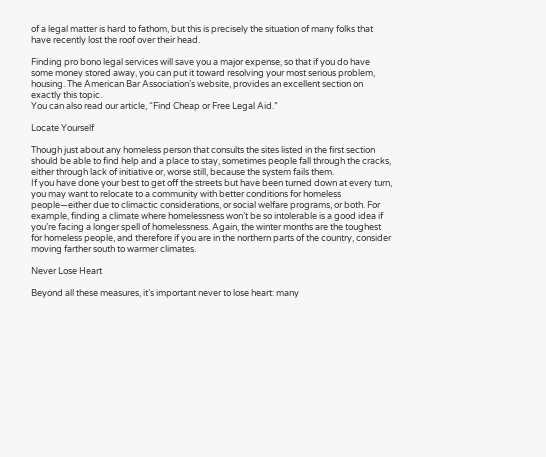of a legal matter is hard to fathom, but this is precisely the situation of many folks that have recently lost the roof over their head.

Finding pro bono legal services will save you a major expense, so that if you do have some money stored away, you can put it toward resolving your most serious problem, housing. The American Bar Association’s website, provides an excellent section on exactly this topic.
You can also read our article, “Find Cheap or Free Legal Aid.”

Locate Yourself

Though just about any homeless person that consults the sites listed in the first section should be able to find help and a place to stay, sometimes people fall through the cracks, either through lack of initiative or, worse still, because the system fails them.
If you have done your best to get off the streets but have been turned down at every turn, you may want to relocate to a community with better conditions for homeless people—either due to climactic considerations, or social welfare programs, or both. For example, finding a climate where homelessness won’t be so intolerable is a good idea if you’re facing a longer spell of homelessness. Again, the winter months are the toughest for homeless people, and therefore if you are in the northern parts of the country, consider moving farther south to warmer climates.

Never Lose Heart

Beyond all these measures, it’s important never to lose heart: many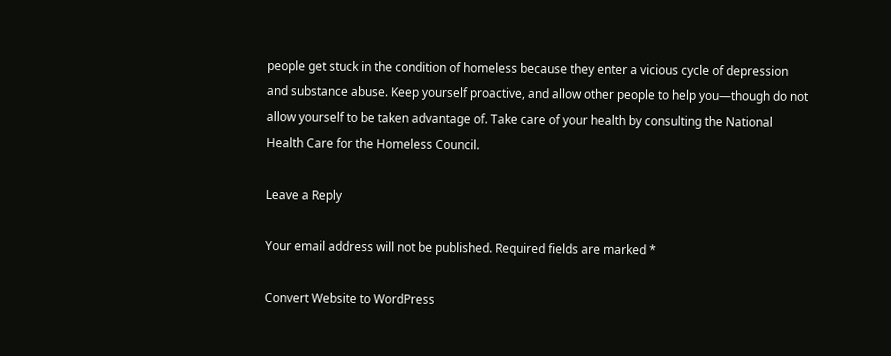people get stuck in the condition of homeless because they enter a vicious cycle of depression and substance abuse. Keep yourself proactive, and allow other people to help you—though do not allow yourself to be taken advantage of. Take care of your health by consulting the National Health Care for the Homeless Council.

Leave a Reply

Your email address will not be published. Required fields are marked *

Convert Website to WordPress